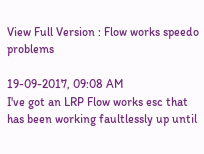View Full Version : Flow works speedo problems

19-09-2017, 09:08 AM
I've got an LRP Flow works esc that has been working faultlessly up until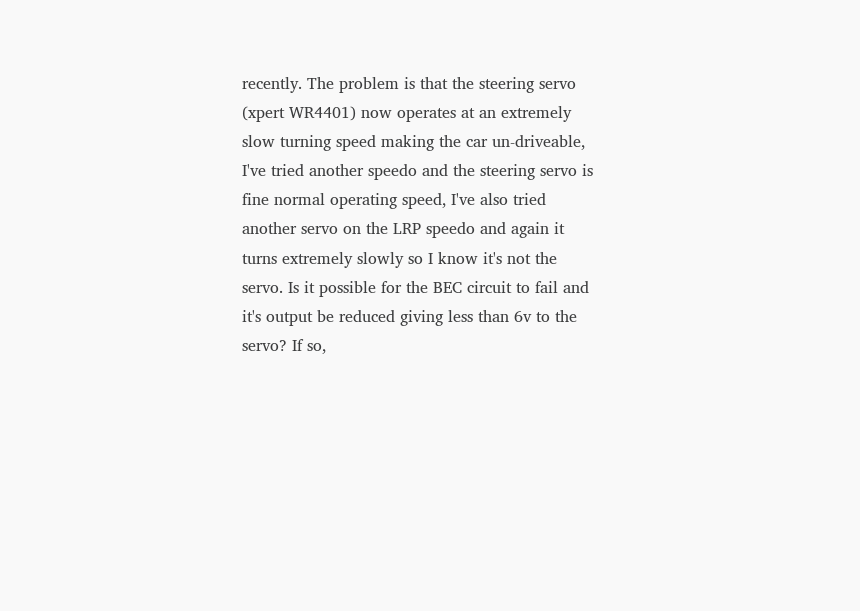recently. The problem is that the steering servo (xpert WR4401) now operates at an extremely slow turning speed making the car un-driveable, I've tried another speedo and the steering servo is fine normal operating speed, I've also tried another servo on the LRP speedo and again it turns extremely slowly so I know it's not the servo. Is it possible for the BEC circuit to fail and it's output be reduced giving less than 6v to the servo? If so,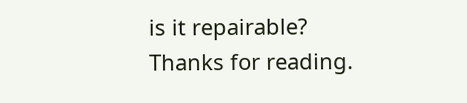is it repairable?
Thanks for reading.